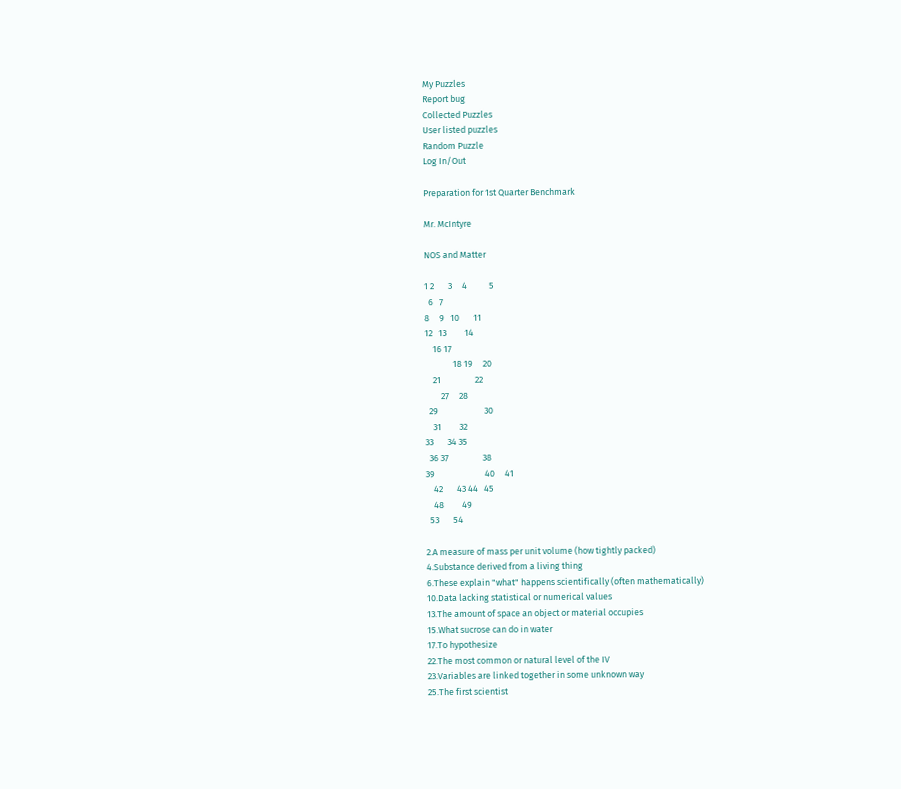My Puzzles
Report bug
Collected Puzzles
User listed puzzles
Random Puzzle
Log In/Out

Preparation for 1st Quarter Benchmark

Mr. McIntyre

NOS and Matter

1 2       3     4           5
  6   7
8     9   10       11
12   13         14
    16 17
              18 19     20
    21                 22
        27     28
  29                       30
    31         32
33       34 35
  36 37                 38
39                         40     41
    42       43 44   45
    48         49
  53       54

2.A measure of mass per unit volume (how tightly packed)
4.Substance derived from a living thing
6.These explain "what" happens scientifically (often mathematically)
10.Data lacking statistical or numerical values
13.The amount of space an object or material occupies
15.What sucrose can do in water
17.To hypothesize
22.The most common or natural level of the IV
23.Variables are linked together in some unknown way
25.The first scientist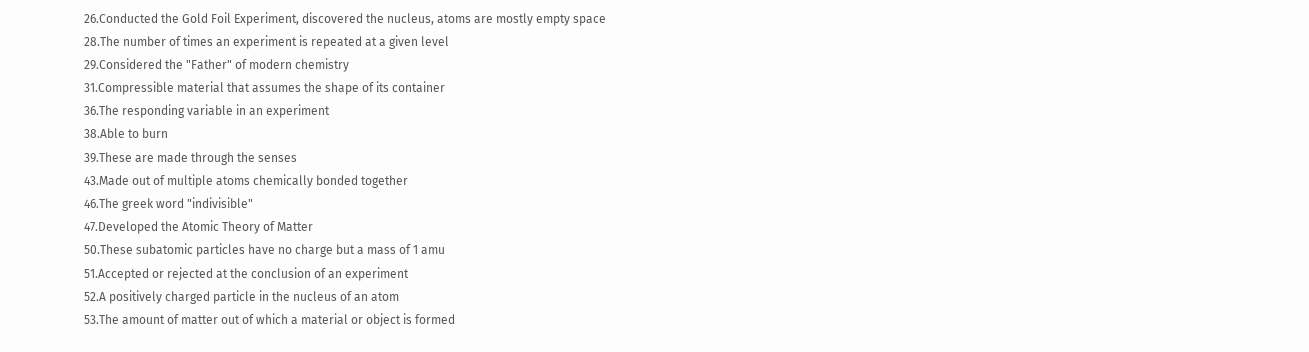26.Conducted the Gold Foil Experiment, discovered the nucleus, atoms are mostly empty space
28.The number of times an experiment is repeated at a given level
29.Considered the "Father" of modern chemistry
31.Compressible material that assumes the shape of its container
36.The responding variable in an experiment
38.Able to burn
39.These are made through the senses
43.Made out of multiple atoms chemically bonded together
46.The greek word "indivisible"
47.Developed the Atomic Theory of Matter
50.These subatomic particles have no charge but a mass of 1 amu
51.Accepted or rejected at the conclusion of an experiment
52.A positively charged particle in the nucleus of an atom
53.The amount of matter out of which a material or object is formed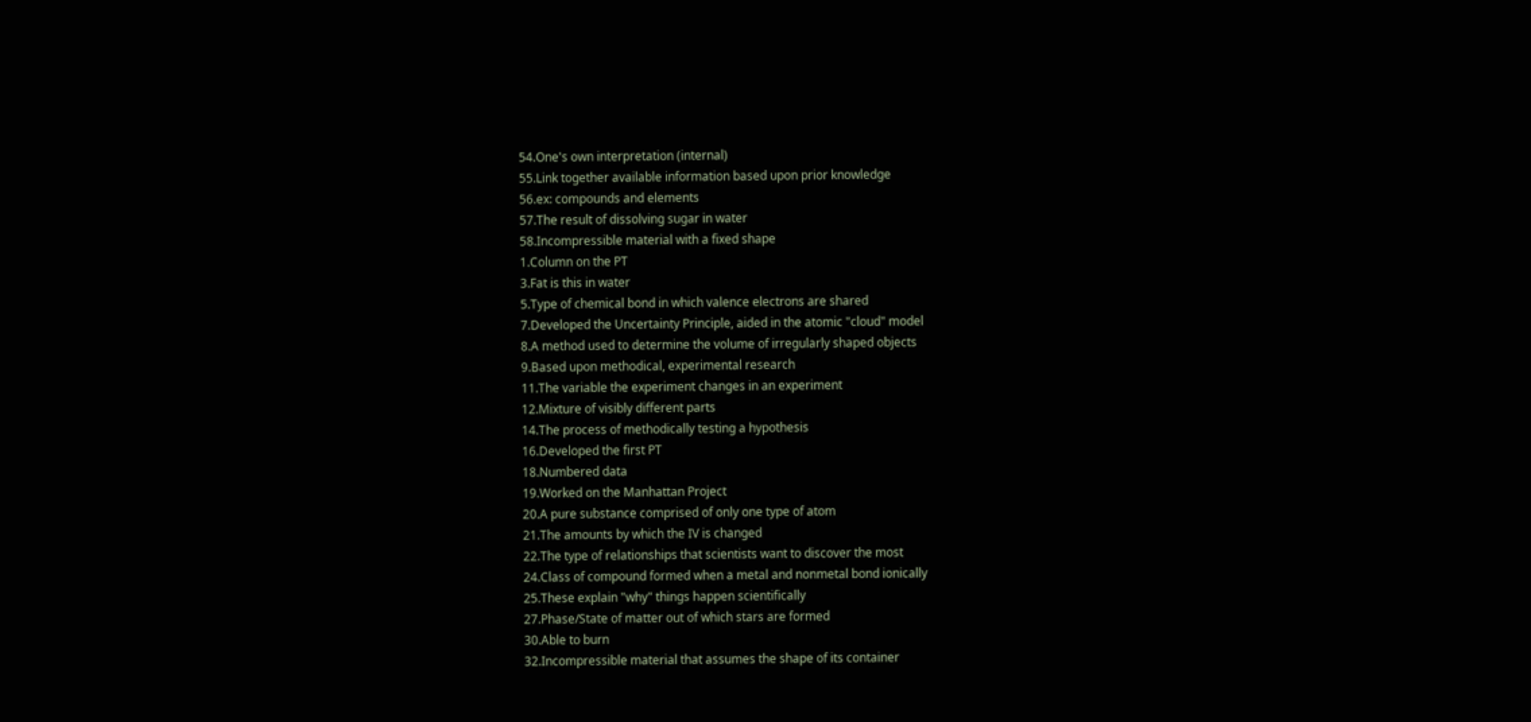54.One's own interpretation (internal)
55.Link together available information based upon prior knowledge
56.ex: compounds and elements
57.The result of dissolving sugar in water
58.Incompressible material with a fixed shape
1.Column on the PT
3.Fat is this in water
5.Type of chemical bond in which valence electrons are shared
7.Developed the Uncertainty Principle, aided in the atomic "cloud" model
8.A method used to determine the volume of irregularly shaped objects
9.Based upon methodical, experimental research
11.The variable the experiment changes in an experiment
12.Mixture of visibly different parts
14.The process of methodically testing a hypothesis
16.Developed the first PT
18.Numbered data
19.Worked on the Manhattan Project
20.A pure substance comprised of only one type of atom
21.The amounts by which the IV is changed
22.The type of relationships that scientists want to discover the most
24.Class of compound formed when a metal and nonmetal bond ionically
25.These explain "why" things happen scientifically
27.Phase/State of matter out of which stars are formed
30.Able to burn
32.Incompressible material that assumes the shape of its container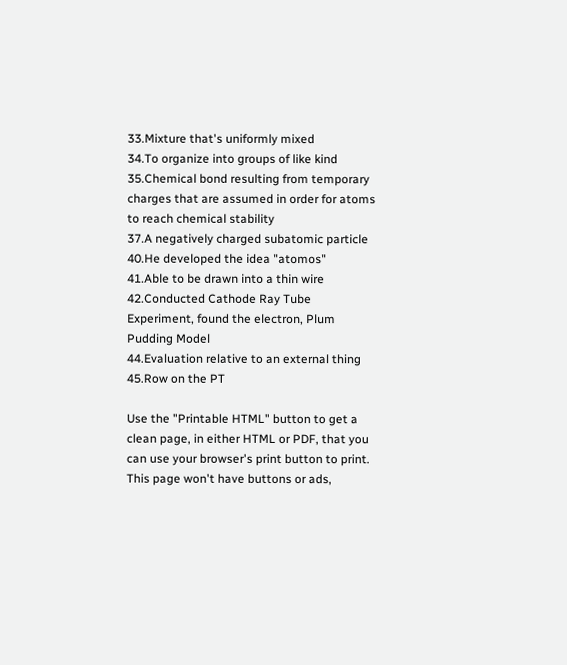33.Mixture that's uniformly mixed
34.To organize into groups of like kind
35.Chemical bond resulting from temporary charges that are assumed in order for atoms to reach chemical stability
37.A negatively charged subatomic particle
40.He developed the idea "atomos"
41.Able to be drawn into a thin wire
42.Conducted Cathode Ray Tube Experiment, found the electron, Plum Pudding Model
44.Evaluation relative to an external thing
45.Row on the PT

Use the "Printable HTML" button to get a clean page, in either HTML or PDF, that you can use your browser's print button to print. This page won't have buttons or ads,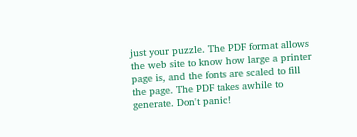just your puzzle. The PDF format allows the web site to know how large a printer page is, and the fonts are scaled to fill the page. The PDF takes awhile to generate. Don't panic!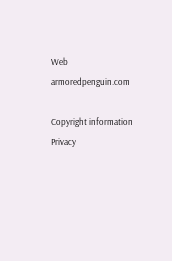Web armoredpenguin.com

Copyright information Privacy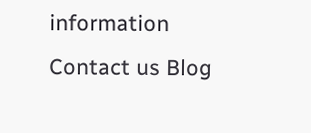information Contact us Blog